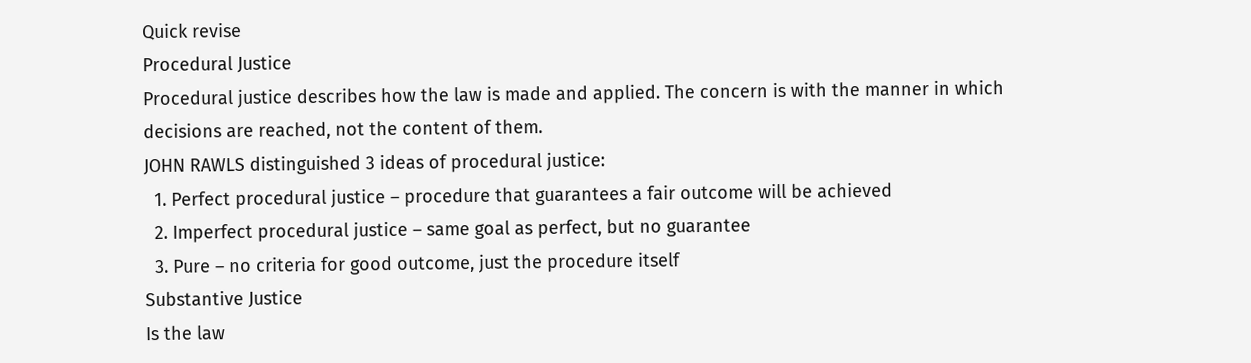Quick revise
Procedural Justice
Procedural justice describes how the law is made and applied. The concern is with the manner in which decisions are reached, not the content of them.
JOHN RAWLS distinguished 3 ideas of procedural justice:
  1. Perfect procedural justice – procedure that guarantees a fair outcome will be achieved
  2. Imperfect procedural justice – same goal as perfect, but no guarantee
  3. Pure – no criteria for good outcome, just the procedure itself
Substantive Justice
Is the law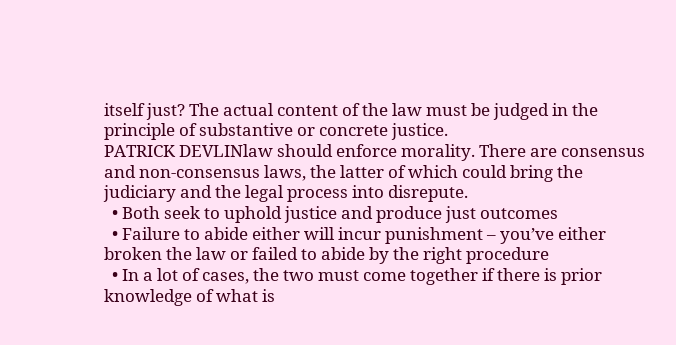itself just? The actual content of the law must be judged in the principle of substantive or concrete justice.
PATRICK DEVLINlaw should enforce morality. There are consensus and non-consensus laws, the latter of which could bring the judiciary and the legal process into disrepute.
  • Both seek to uphold justice and produce just outcomes
  • Failure to abide either will incur punishment – you’ve either broken the law or failed to abide by the right procedure
  • In a lot of cases, the two must come together if there is prior knowledge of what is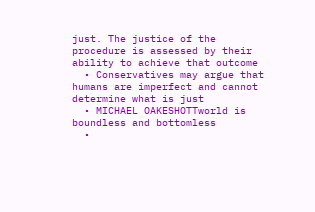just. The justice of the procedure is assessed by their ability to achieve that outcome
  • Conservatives may argue that humans are imperfect and cannot determine what is just
  • MICHAEL OAKESHOTTworld is boundless and bottomless
  •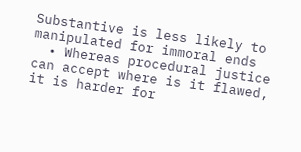Substantive is less likely to manipulated for immoral ends
  • Whereas procedural justice can accept where is it flawed, it is harder for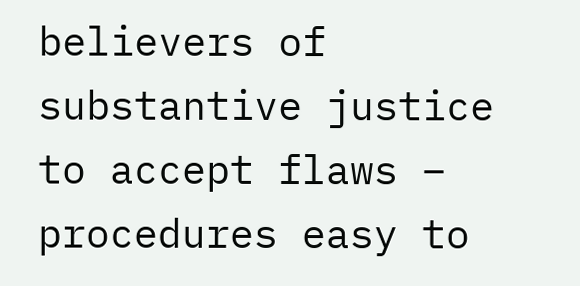believers of substantive justice to accept flaws – procedures easy to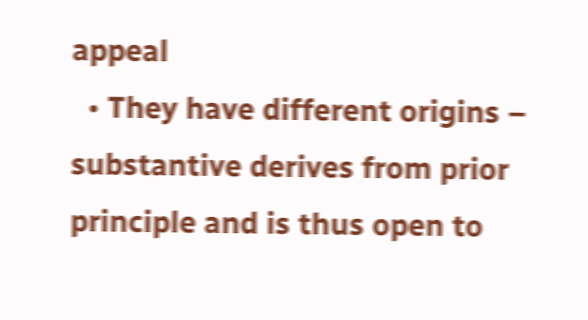appeal
  • They have different origins – substantive derives from prior principle and is thus open to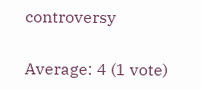controversy


Average: 4 (1 vote)